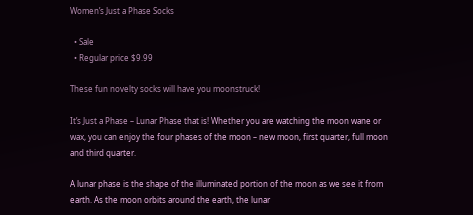Women’s Just a Phase Socks

  • Sale
  • Regular price $9.99

These fun novelty socks will have you moonstruck!

It’s Just a Phase – Lunar Phase that is! Whether you are watching the moon wane or wax, you can enjoy the four phases of the moon – new moon, first quarter, full moon and third quarter.

A lunar phase is the shape of the illuminated portion of the moon as we see it from earth. As the moon orbits around the earth, the lunar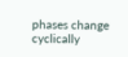phases change cyclically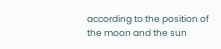according to the position of the moon and the sun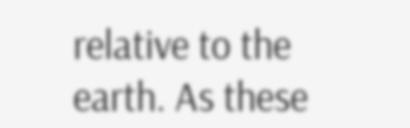relative to the earth. As these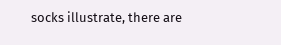socks illustrate, there are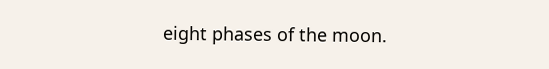eight phases of the moon.